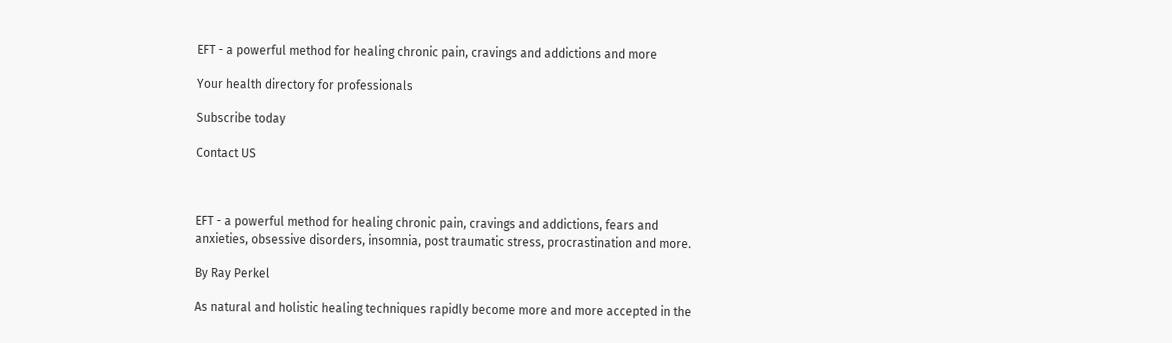EFT - a powerful method for healing chronic pain, cravings and addictions and more

Your health directory for professionals

Subscribe today

Contact US



EFT - a powerful method for healing chronic pain, cravings and addictions, fears and anxieties, obsessive disorders, insomnia, post traumatic stress, procrastination and more.

By Ray Perkel

As natural and holistic healing techniques rapidly become more and more accepted in the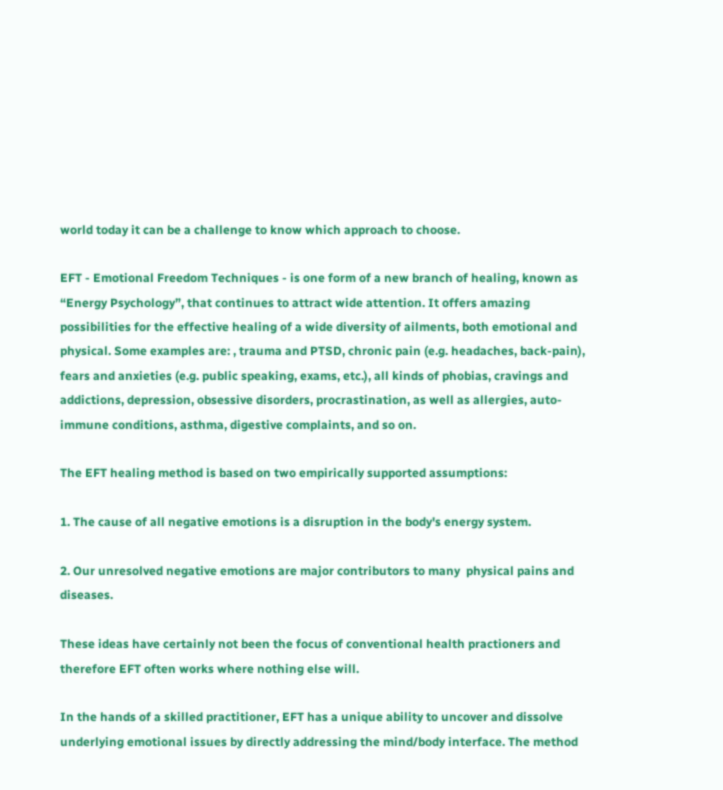world today it can be a challenge to know which approach to choose.

EFT - Emotional Freedom Techniques - is one form of a new branch of healing, known as “Energy Psychology”, that continues to attract wide attention. It offers amazing possibilities for the effective healing of a wide diversity of ailments, both emotional and physical. Some examples are: , trauma and PTSD, chronic pain (e.g. headaches, back-pain), fears and anxieties (e.g. public speaking, exams, etc.), all kinds of phobias, cravings and addictions, depression, obsessive disorders, procrastination, as well as allergies, auto-immune conditions, asthma, digestive complaints, and so on.

The EFT healing method is based on two empirically supported assumptions:

1. The cause of all negative emotions is a disruption in the body's energy system.

2. Our unresolved negative emotions are major contributors to many  physical pains and diseases.

These ideas have certainly not been the focus of conventional health practioners and therefore EFT often works where nothing else will.

In the hands of a skilled practitioner, EFT has a unique ability to uncover and dissolve underlying emotional issues by directly addressing the mind/body interface. The method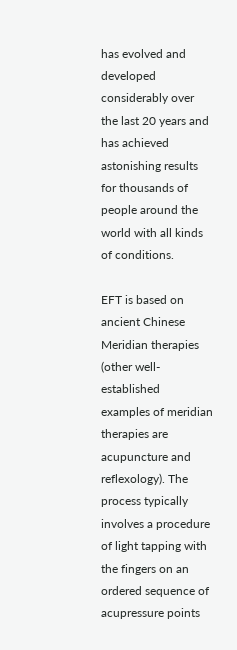has evolved and developed considerably over the last 20 years and has achieved astonishing results for thousands of people around the world with all kinds of conditions.

EFT is based on ancient Chinese Meridian therapies (other well-established
examples of meridian therapies are acupuncture and reflexology). The process typically involves a procedure of light tapping with the fingers on an ordered sequence of acupressure points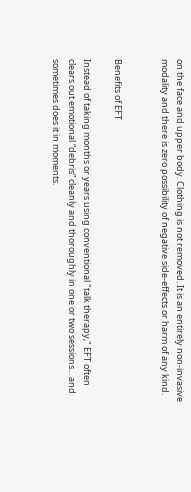on the face and upper body. Clothing is not removed. It is an entirely non-invasive modality and there is zero possibility of negative side-effects or harm of any kind.


Benefits of EFT

Instead of taking months or years using conventional "talk therapy," EFT often clears out emotional “debris” cleanly and thoroughly in one or two sessions... and sometimes does it in moments.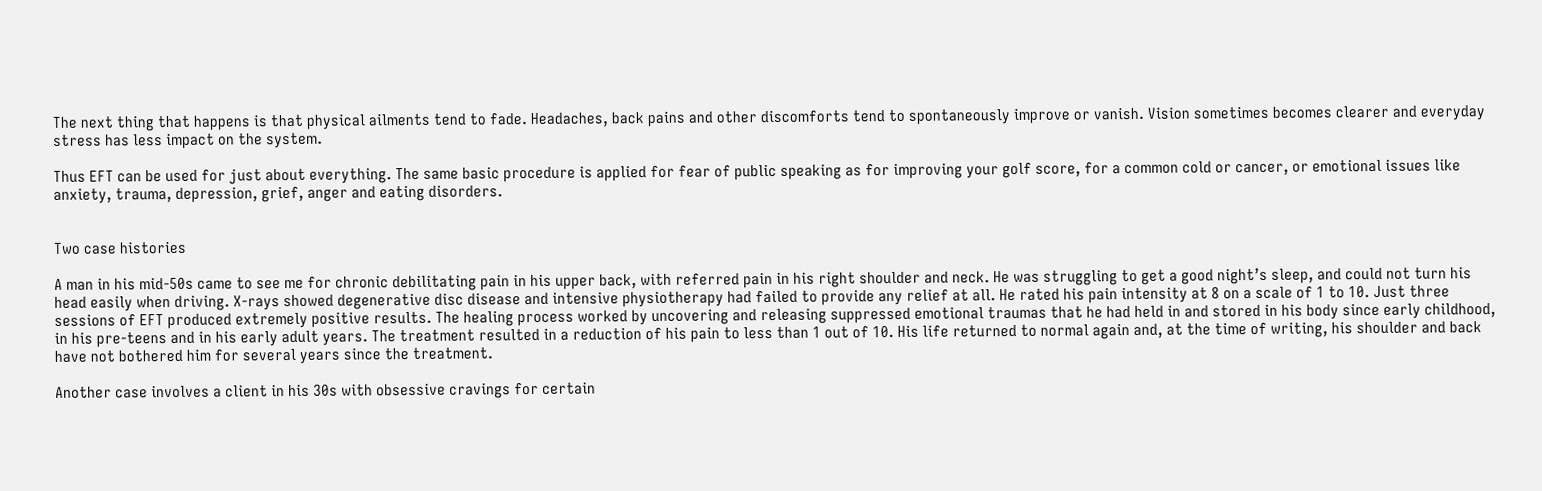The next thing that happens is that physical ailments tend to fade. Headaches, back pains and other discomforts tend to spontaneously improve or vanish. Vision sometimes becomes clearer and everyday stress has less impact on the system.

Thus EFT can be used for just about everything. The same basic procedure is applied for fear of public speaking as for improving your golf score, for a common cold or cancer, or emotional issues like anxiety, trauma, depression, grief, anger and eating disorders.


Two case histories

A man in his mid-50s came to see me for chronic debilitating pain in his upper back, with referred pain in his right shoulder and neck. He was struggling to get a good night’s sleep, and could not turn his head easily when driving. X-rays showed degenerative disc disease and intensive physiotherapy had failed to provide any relief at all. He rated his pain intensity at 8 on a scale of 1 to 10. Just three sessions of EFT produced extremely positive results. The healing process worked by uncovering and releasing suppressed emotional traumas that he had held in and stored in his body since early childhood, in his pre-teens and in his early adult years. The treatment resulted in a reduction of his pain to less than 1 out of 10. His life returned to normal again and, at the time of writing, his shoulder and back have not bothered him for several years since the treatment.

Another case involves a client in his 30s with obsessive cravings for certain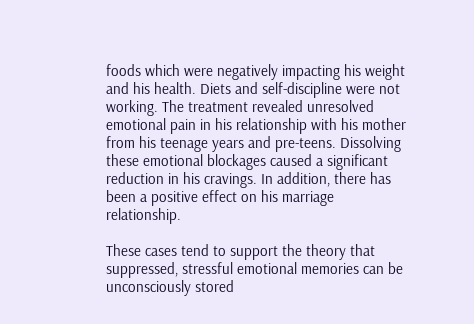foods which were negatively impacting his weight and his health. Diets and self-discipline were not working. The treatment revealed unresolved emotional pain in his relationship with his mother from his teenage years and pre-teens. Dissolving these emotional blockages caused a significant reduction in his cravings. In addition, there has been a positive effect on his marriage relationship.

These cases tend to support the theory that suppressed, stressful emotional memories can be unconsciously stored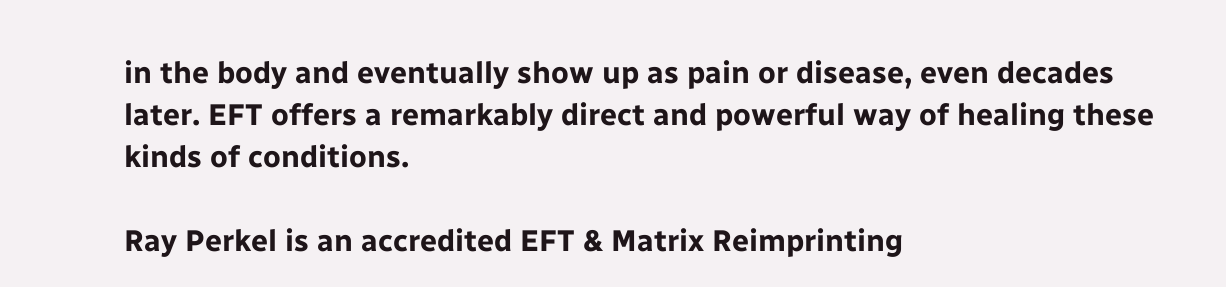in the body and eventually show up as pain or disease, even decades later. EFT offers a remarkably direct and powerful way of healing these kinds of conditions.

Ray Perkel is an accredited EFT & Matrix Reimprinting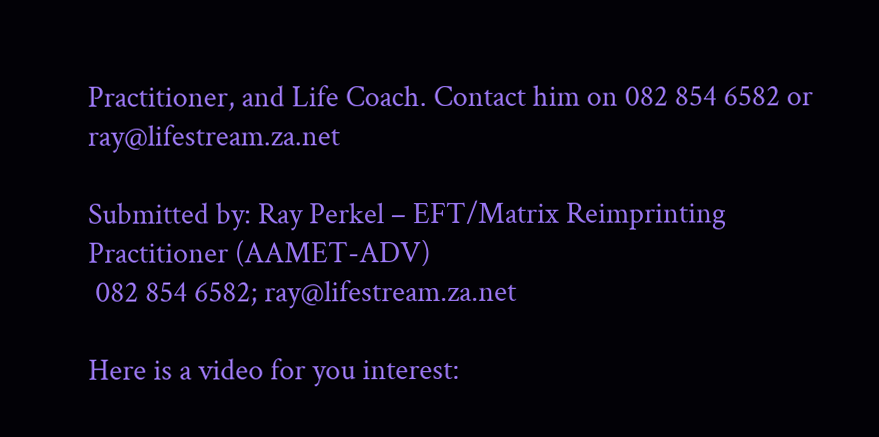Practitioner, and Life Coach. Contact him on 082 854 6582 or ray@lifestream.za.net

Submitted by: Ray Perkel – EFT/Matrix Reimprinting Practitioner (AAMET-ADV)
 082 854 6582; ray@lifestream.za.net

Here is a video for you interest: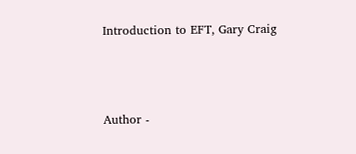Introduction to EFT, Gary Craig



Author -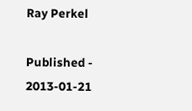Ray Perkel

Published - 2013-01-21